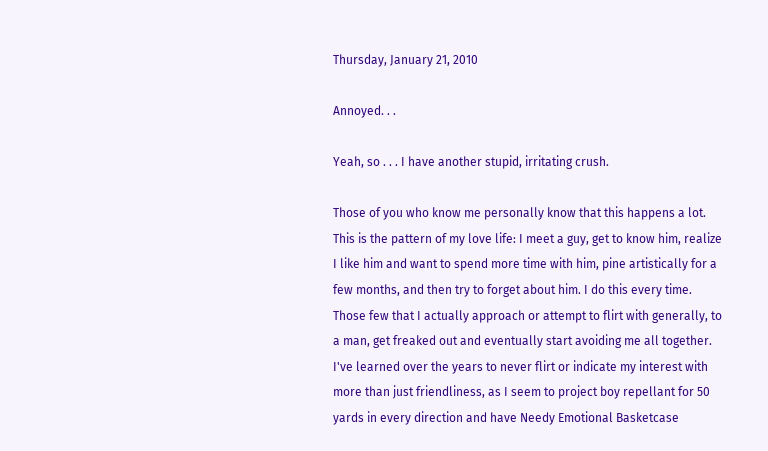Thursday, January 21, 2010

Annoyed. . .

Yeah, so . . . I have another stupid, irritating crush.

Those of you who know me personally know that this happens a lot. This is the pattern of my love life: I meet a guy, get to know him, realize I like him and want to spend more time with him, pine artistically for a few months, and then try to forget about him. I do this every time. Those few that I actually approach or attempt to flirt with generally, to a man, get freaked out and eventually start avoiding me all together. I've learned over the years to never flirt or indicate my interest with more than just friendliness, as I seem to project boy repellant for 50 yards in every direction and have Needy Emotional Basketcase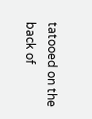tatooed on the back of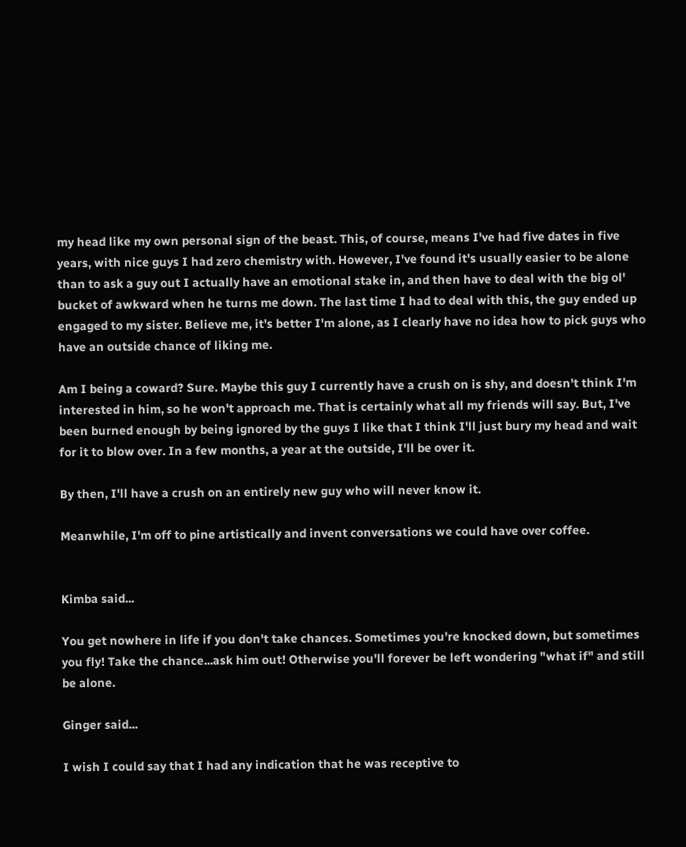my head like my own personal sign of the beast. This, of course, means I've had five dates in five years, with nice guys I had zero chemistry with. However, I've found it's usually easier to be alone than to ask a guy out I actually have an emotional stake in, and then have to deal with the big ol' bucket of awkward when he turns me down. The last time I had to deal with this, the guy ended up engaged to my sister. Believe me, it's better I'm alone, as I clearly have no idea how to pick guys who have an outside chance of liking me.

Am I being a coward? Sure. Maybe this guy I currently have a crush on is shy, and doesn't think I'm interested in him, so he won't approach me. That is certainly what all my friends will say. But, I've been burned enough by being ignored by the guys I like that I think I'll just bury my head and wait for it to blow over. In a few months, a year at the outside, I'll be over it.

By then, I'll have a crush on an entirely new guy who will never know it.

Meanwhile, I'm off to pine artistically and invent conversations we could have over coffee.


Kimba said...

You get nowhere in life if you don't take chances. Sometimes you're knocked down, but sometimes you fly! Take the chance...ask him out! Otherwise you'll forever be left wondering "what if" and still be alone.

Ginger said...

I wish I could say that I had any indication that he was receptive to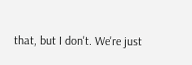that, but I don't. We're just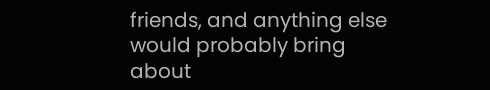friends, and anything else would probably bring about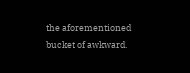the aforementioned bucket of awkward.